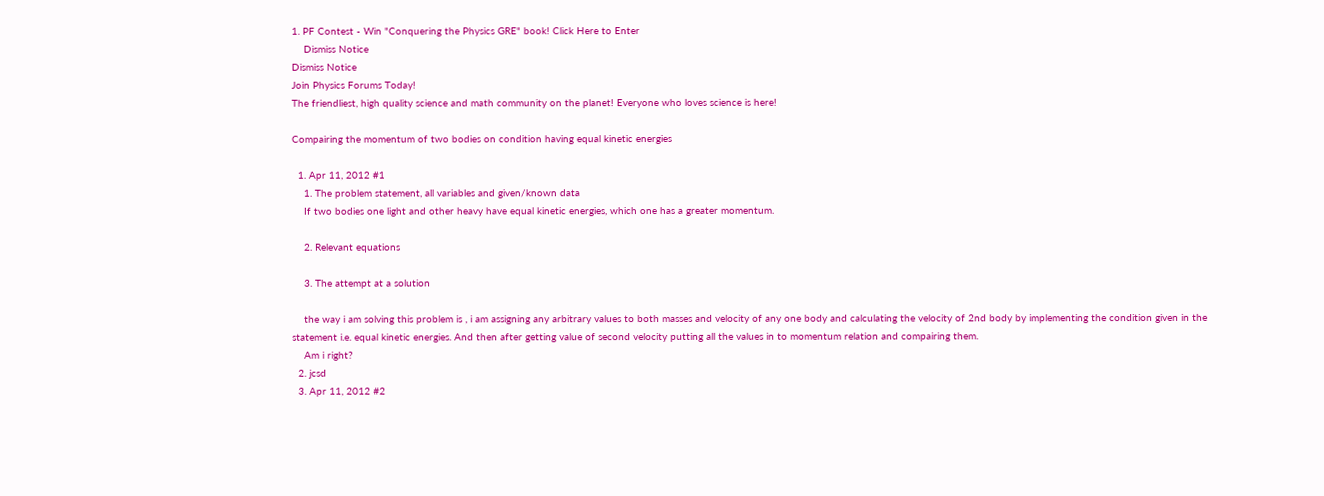1. PF Contest - Win "Conquering the Physics GRE" book! Click Here to Enter
    Dismiss Notice
Dismiss Notice
Join Physics Forums Today!
The friendliest, high quality science and math community on the planet! Everyone who loves science is here!

Compairing the momentum of two bodies on condition having equal kinetic energies

  1. Apr 11, 2012 #1
    1. The problem statement, all variables and given/known data
    If two bodies one light and other heavy have equal kinetic energies, which one has a greater momentum.

    2. Relevant equations

    3. The attempt at a solution

    the way i am solving this problem is , i am assigning any arbitrary values to both masses and velocity of any one body and calculating the velocity of 2nd body by implementing the condition given in the statement i.e. equal kinetic energies. And then after getting value of second velocity putting all the values in to momentum relation and compairing them.
    Am i right?
  2. jcsd
  3. Apr 11, 2012 #2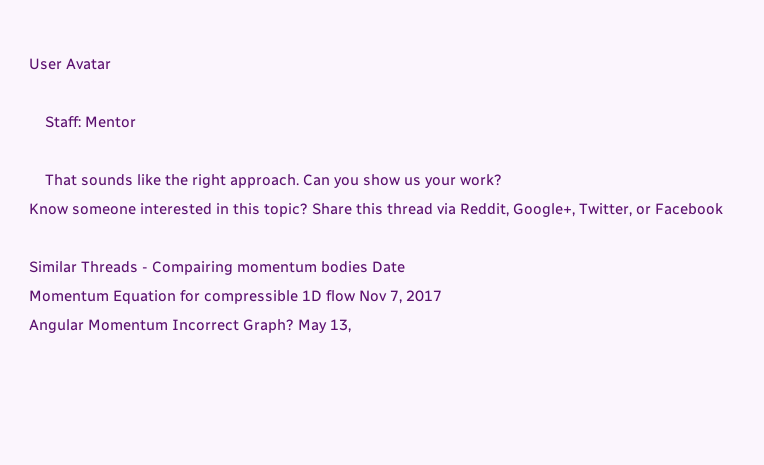User Avatar

    Staff: Mentor

    That sounds like the right approach. Can you show us your work?
Know someone interested in this topic? Share this thread via Reddit, Google+, Twitter, or Facebook

Similar Threads - Compairing momentum bodies Date
Momentum Equation for compressible 1D flow Nov 7, 2017
Angular Momentum Incorrect Graph? May 13,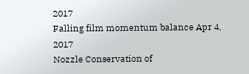2017
Falling film momentum balance Apr 4, 2017
Nozzle Conservation of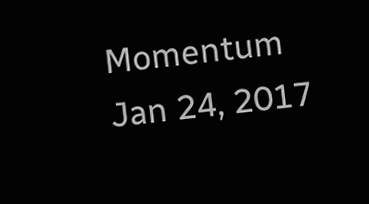Momentum Jan 24, 2017